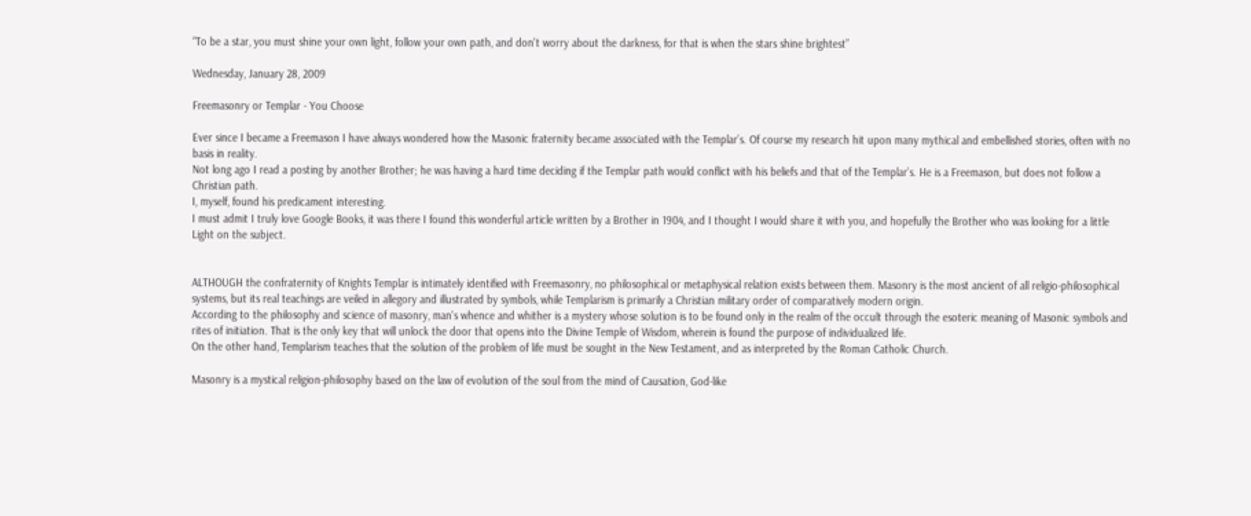“To be a star, you must shine your own light, follow your own path, and don't worry about the darkness, for that is when the stars shine brightest”

Wednesday, January 28, 2009

Freemasonry or Templar - You Choose

Ever since I became a Freemason I have always wondered how the Masonic fraternity became associated with the Templar’s. Of course my research hit upon many mythical and embellished stories, often with no basis in reality.
Not long ago I read a posting by another Brother; he was having a hard time deciding if the Templar path would conflict with his beliefs and that of the Templar’s. He is a Freemason, but does not follow a Christian path.
I, myself, found his predicament interesting.
I must admit I truly love Google Books, it was there I found this wonderful article written by a Brother in 1904, and I thought I would share it with you, and hopefully the Brother who was looking for a little Light on the subject.


ALTHOUGH the confraternity of Knights Templar is intimately identified with Freemasonry, no philosophical or metaphysical relation exists between them. Masonry is the most ancient of all religio-philosophical systems, but its real teachings are veiled in allegory and illustrated by symbols, while Templarism is primarily a Christian military order of comparatively modern origin.
According to the philosophy and science of masonry, man's whence and whither is a mystery whose solution is to be found only in the realm of the occult through the esoteric meaning of Masonic symbols and rites of initiation. That is the only key that will unlock the door that opens into the Divine Temple of Wisdom, wherein is found the purpose of individualized life.
On the other hand, Templarism teaches that the solution of the problem of life must be sought in the New Testament, and as interpreted by the Roman Catholic Church.

Masonry is a mystical religion-philosophy based on the law of evolution of the soul from the mind of Causation, God-like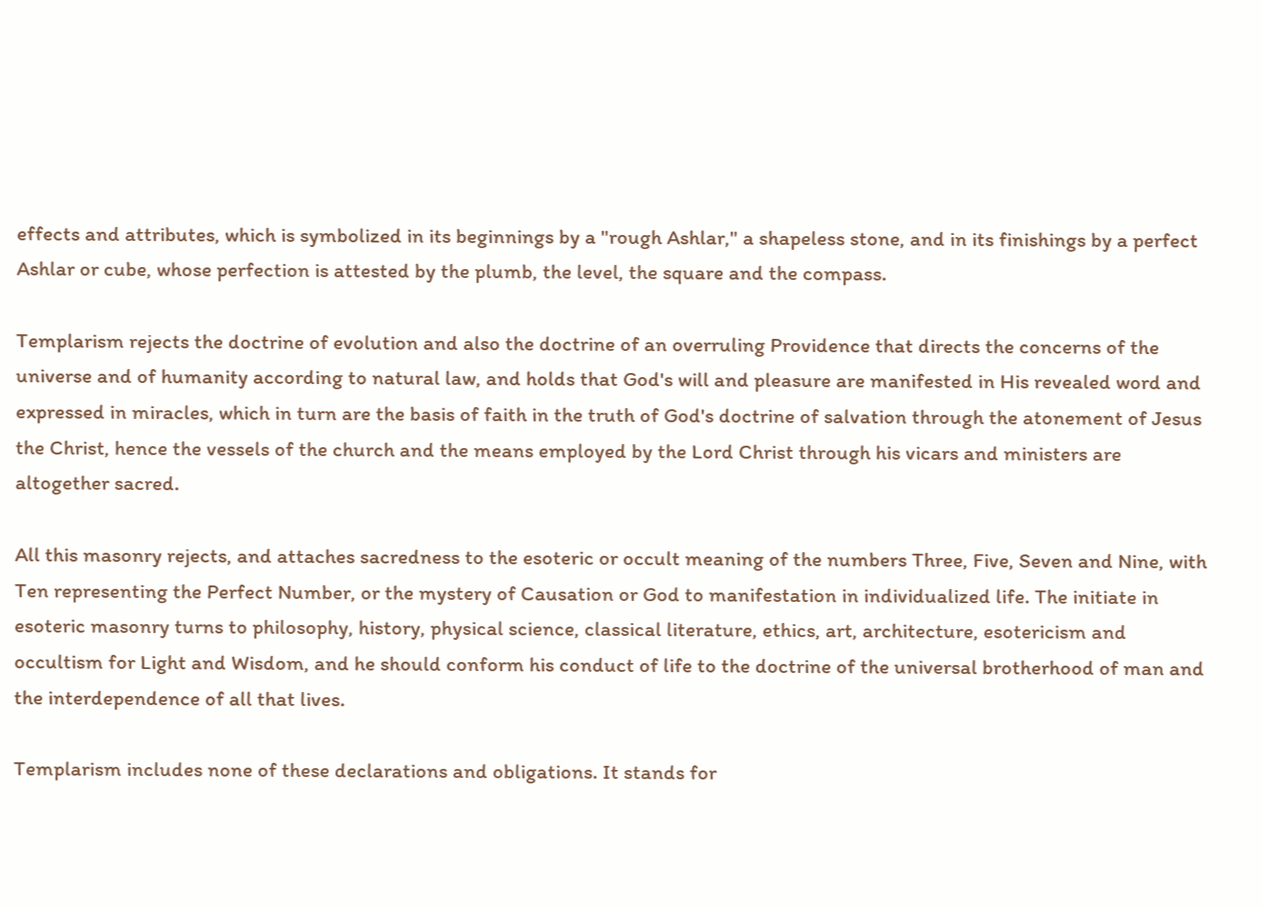effects and attributes, which is symbolized in its beginnings by a "rough Ashlar," a shapeless stone, and in its finishings by a perfect Ashlar or cube, whose perfection is attested by the plumb, the level, the square and the compass.

Templarism rejects the doctrine of evolution and also the doctrine of an overruling Providence that directs the concerns of the universe and of humanity according to natural law, and holds that God's will and pleasure are manifested in His revealed word and expressed in miracles, which in turn are the basis of faith in the truth of God's doctrine of salvation through the atonement of Jesus the Christ, hence the vessels of the church and the means employed by the Lord Christ through his vicars and ministers are altogether sacred.

All this masonry rejects, and attaches sacredness to the esoteric or occult meaning of the numbers Three, Five, Seven and Nine, with Ten representing the Perfect Number, or the mystery of Causation or God to manifestation in individualized life. The initiate in esoteric masonry turns to philosophy, history, physical science, classical literature, ethics, art, architecture, esotericism and occultism for Light and Wisdom, and he should conform his conduct of life to the doctrine of the universal brotherhood of man and the interdependence of all that lives.

Templarism includes none of these declarations and obligations. It stands for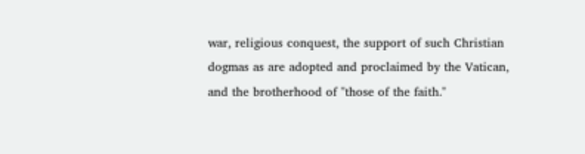war, religious conquest, the support of such Christian dogmas as are adopted and proclaimed by the Vatican, and the brotherhood of "those of the faith."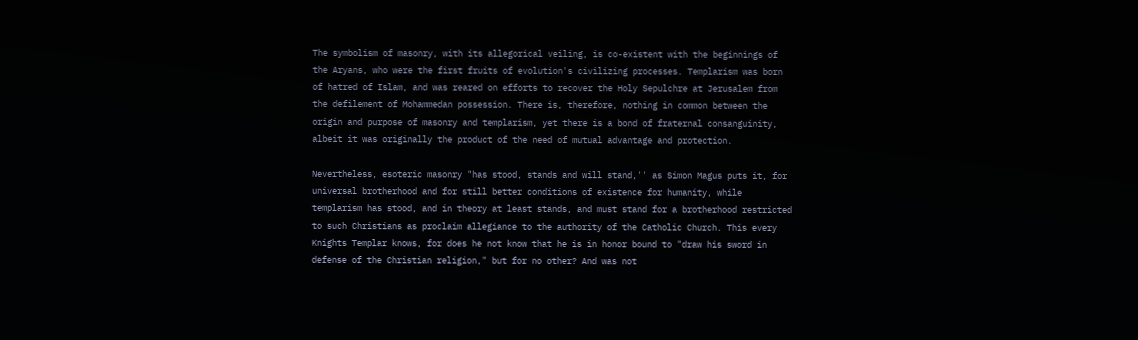The symbolism of masonry, with its allegorical veiling, is co-existent with the beginnings of the Aryans, who were the first fruits of evolution's civilizing processes. Templarism was born of hatred of Islam, and was reared on efforts to recover the Holy Sepulchre at Jerusalem from the defilement of Mohammedan possession. There is, therefore, nothing in common between the origin and purpose of masonry and templarism, yet there is a bond of fraternal consanguinity, albeit it was originally the product of the need of mutual advantage and protection.

Nevertheless, esoteric masonry "has stood, stands and will stand,'' as Simon Magus puts it, for universal brotherhood and for still better conditions of existence for humanity, while templarism has stood, and in theory at least stands, and must stand for a brotherhood restricted to such Christians as proclaim allegiance to the authority of the Catholic Church. This every Knights Templar knows, for does he not know that he is in honor bound to "draw his sword in defense of the Christian religion," but for no other? And was not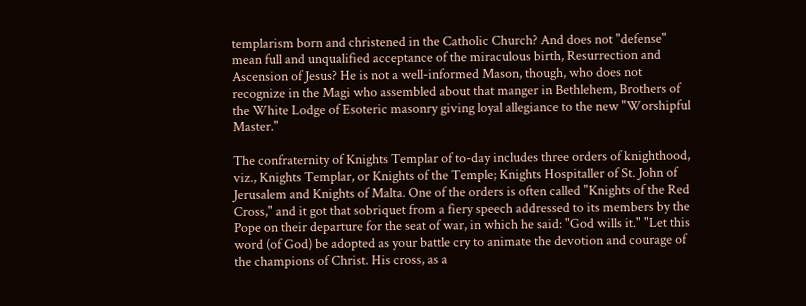templarism born and christened in the Catholic Church? And does not "defense" mean full and unqualified acceptance of the miraculous birth, Resurrection and Ascension of Jesus? He is not a well-informed Mason, though, who does not recognize in the Magi who assembled about that manger in Bethlehem, Brothers of the White Lodge of Esoteric masonry giving loyal allegiance to the new "Worshipful Master."

The confraternity of Knights Templar of to-day includes three orders of knighthood, viz., Knights Templar, or Knights of the Temple; Knights Hospitaller of St. John of Jerusalem and Knights of Malta. One of the orders is often called "Knights of the Red Cross," and it got that sobriquet from a fiery speech addressed to its members by the Pope on their departure for the seat of war, in which he said: "God wills it." "Let this word (of God) be adopted as your battle cry to animate the devotion and courage of the champions of Christ. His cross, as a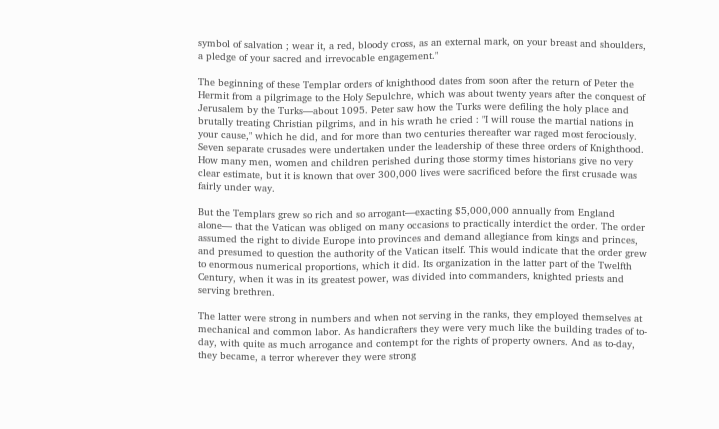symbol of salvation ; wear it, a red, bloody cross, as an external mark, on your breast and shoulders, a pledge of your sacred and irrevocable engagement."

The beginning of these Templar orders of knighthood dates from soon after the return of Peter the Hermit from a pilgrimage to the Holy Sepulchre, which was about twenty years after the conquest of Jerusalem by the Turks—about 1095. Peter saw how the Turks were defiling the holy place and brutally treating Christian pilgrims, and in his wrath he cried : "I will rouse the martial nations in your cause," which he did, and for more than two centuries thereafter war raged most ferociously. Seven separate crusades were undertaken under the leadership of these three orders of Knighthood. How many men, women and children perished during those stormy times historians give no very clear estimate, but it is known that over 300,000 lives were sacrificed before the first crusade was fairly under way.

But the Templars grew so rich and so arrogant—exacting $5,000,000 annually from England alone— that the Vatican was obliged on many occasions to practically interdict the order. The order assumed the right to divide Europe into provinces and demand allegiance from kings and princes, and presumed to question the authority of the Vatican itself. This would indicate that the order grew to enormous numerical proportions, which it did. Its organization in the latter part of the Twelfth Century, when it was in its greatest power, was divided into commanders, knighted priests and serving brethren.

The latter were strong in numbers and when not serving in the ranks, they employed themselves at mechanical and common labor. As handicrafters they were very much like the building trades of to-day, with quite as much arrogance and contempt for the rights of property owners. And as to-day, they became, a terror wherever they were strong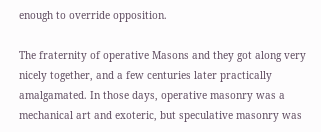enough to override opposition.

The fraternity of operative Masons and they got along very nicely together, and a few centuries later practically amalgamated. In those days, operative masonry was a mechanical art and exoteric, but speculative masonry was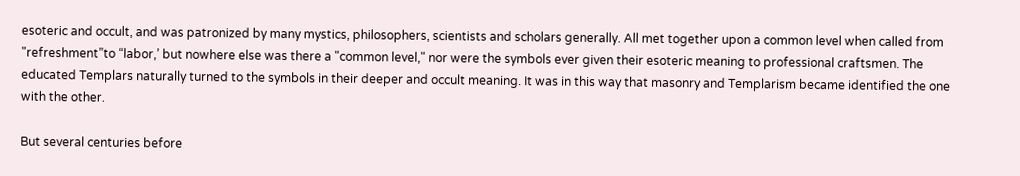esoteric and occult, and was patronized by many mystics, philosophers, scientists and scholars generally. All met together upon a common level when called from "refreshment”to “labor,’ but nowhere else was there a "common level," nor were the symbols ever given their esoteric meaning to professional craftsmen. The educated Templars naturally turned to the symbols in their deeper and occult meaning. It was in this way that masonry and Templarism became identified the one with the other.

But several centuries before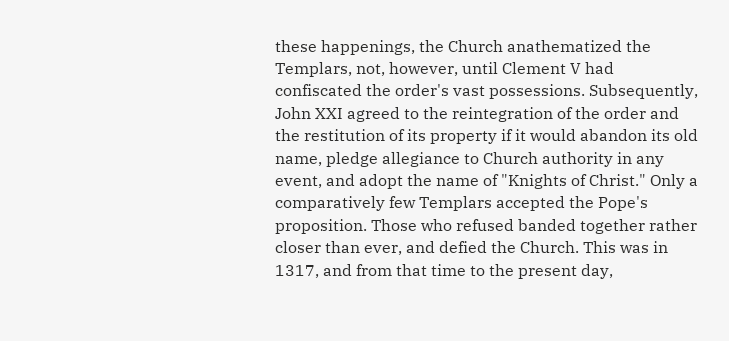these happenings, the Church anathematized the Templars, not, however, until Clement V had confiscated the order's vast possessions. Subsequently, John XXI agreed to the reintegration of the order and the restitution of its property if it would abandon its old name, pledge allegiance to Church authority in any event, and adopt the name of "Knights of Christ." Only a comparatively few Templars accepted the Pope's proposition. Those who refused banded together rather closer than ever, and defied the Church. This was in 1317, and from that time to the present day,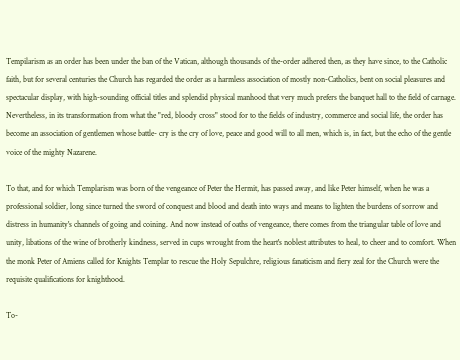Tempilarism as an order has been under the ban of the Vatican, although thousands of the-order adhered then, as they have since, to the Catholic faith, but for several centuries the Church has regarded the order as a harmless association of mostly non-Catholics, bent on social pleasures and spectacular display, with high-sounding official titles and splendid physical manhood that very much prefers the banquet hall to the field of carnage.
Nevertheless, in its transformation from what the "red, bloody cross" stood for to the fields of industry, commerce and social life, the order has become an association of gentlemen whose battle- cry is the cry of love, peace and good will to all men, which is, in fact, but the echo of the gentle voice of the mighty Nazarene.

To that, and for which Templarism was born of the vengeance of Peter the Hermit, has passed away, and like Peter himself, when he was a professional soldier, long since turned the sword of conquest and blood and death into ways and means to lighten the burdens of sorrow and distress in humanity's channels of going and coining. And now instead of oaths of vengeance, there comes from the triangular table of love and unity, libations of the wine of brotherly kindness, served in cups wrought from the heart's noblest attributes to heal, to cheer and to comfort. When the monk Peter of Amiens called for Knights Templar to rescue the Holy Sepulchre, religious fanaticism and fiery zeal for the Church were the requisite qualifications for knighthood.

To-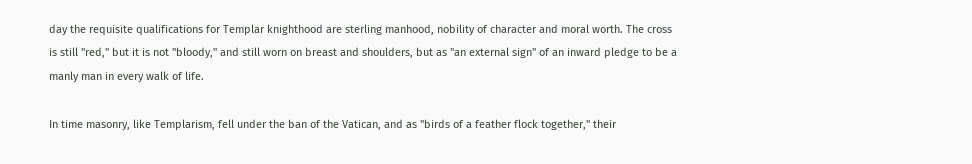day the requisite qualifications for Templar knighthood are sterling manhood, nobility of character and moral worth. The cross is still "red," but it is not "bloody," and still worn on breast and shoulders, but as "an external sign" of an inward pledge to be a manly man in every walk of life.

In time masonry, like Templarism, fell under the ban of the Vatican, and as "birds of a feather flock together," their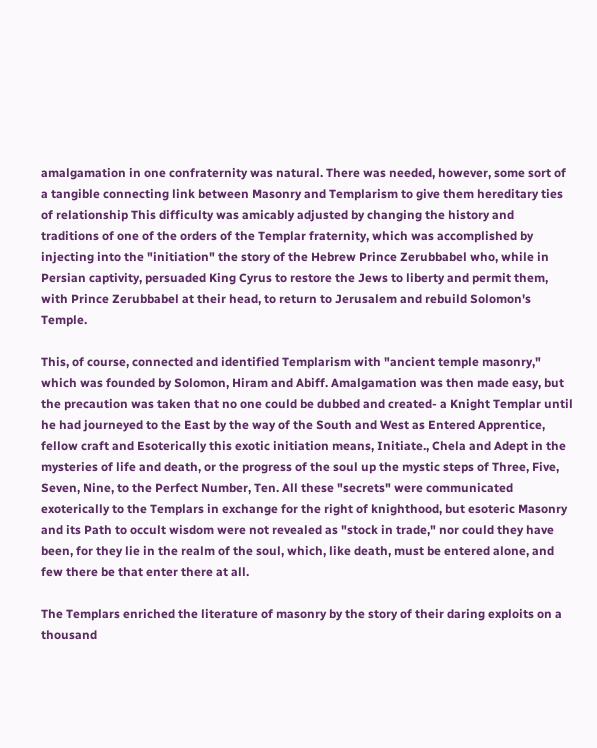amalgamation in one confraternity was natural. There was needed, however, some sort of a tangible connecting link between Masonry and Templarism to give them hereditary ties of relationship This difficulty was amicably adjusted by changing the history and traditions of one of the orders of the Templar fraternity, which was accomplished by injecting into the "initiation" the story of the Hebrew Prince Zerubbabel who, while in Persian captivity, persuaded King Cyrus to restore the Jews to liberty and permit them, with Prince Zerubbabel at their head, to return to Jerusalem and rebuild Solomon's Temple.

This, of course, connected and identified Templarism with "ancient temple masonry," which was founded by Solomon, Hiram and Abiff. Amalgamation was then made easy, but the precaution was taken that no one could be dubbed and created- a Knight Templar until he had journeyed to the East by the way of the South and West as Entered Apprentice, fellow craft and Esoterically this exotic initiation means, Initiate., Chela and Adept in the mysteries of life and death, or the progress of the soul up the mystic steps of Three, Five, Seven, Nine, to the Perfect Number, Ten. All these "secrets" were communicated exoterically to the Templars in exchange for the right of knighthood, but esoteric Masonry and its Path to occult wisdom were not revealed as "stock in trade," nor could they have been, for they lie in the realm of the soul, which, like death, must be entered alone, and few there be that enter there at all.

The Templars enriched the literature of masonry by the story of their daring exploits on a thousand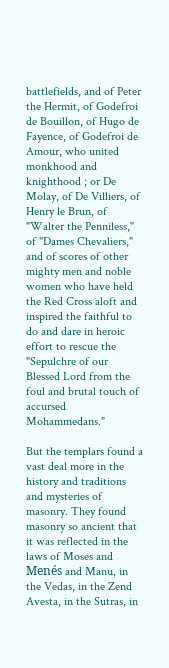battlefields, and of Peter the Hermit, of Godefroi de Bouillon, of Hugo de Fayence, of Godefroi de Amour, who united monkhood and knighthood ; or De Molay, of De Villiers, of Henry le Brun, of "Walter the Penniless," of "Dames Chevaliers," and of scores of other mighty men and noble women who have held the Red Cross aloft and inspired the faithful to do and dare in heroic effort to rescue the "Sepulchre of our Blessed Lord from the foul and brutal touch of accursed Mohammedans."

But the templars found a vast deal more in the history and traditions and mysteries of masonry. They found masonry so ancient that it was reflected in the laws of Moses and Menés and Manu, in the Vedas, in the Zend Avesta, in the Sutras, in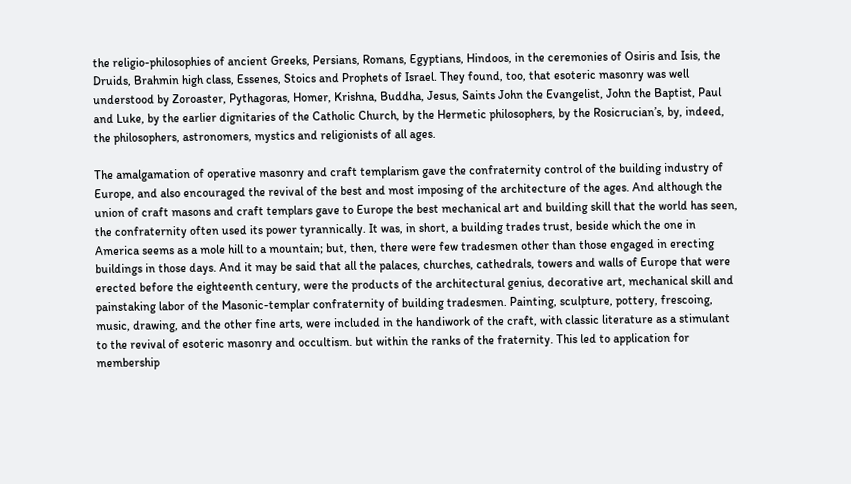the religio-philosophies of ancient Greeks, Persians, Romans, Egyptians, Hindoos, in the ceremonies of Osiris and Isis, the Druids, Brahmin high class, Essenes, Stoics and Prophets of Israel. They found, too, that esoteric masonry was well understood by Zoroaster, Pythagoras, Homer, Krishna, Buddha, Jesus, Saints John the Evangelist, John the Baptist, Paul and Luke, by the earlier dignitaries of the Catholic Church, by the Hermetic philosophers, by the Rosicrucian’s, by, indeed, the philosophers, astronomers, mystics and religionists of all ages.

The amalgamation of operative masonry and craft templarism gave the confraternity control of the building industry of Europe, and also encouraged the revival of the best and most imposing of the architecture of the ages. And although the union of craft masons and craft templars gave to Europe the best mechanical art and building skill that the world has seen, the confraternity often used its power tyrannically. It was, in short, a building trades trust, beside which the one in America seems as a mole hill to a mountain; but, then, there were few tradesmen other than those engaged in erecting buildings in those days. And it may be said that all the palaces, churches, cathedrals, towers and walls of Europe that were erected before the eighteenth century, were the products of the architectural genius, decorative art, mechanical skill and painstaking labor of the Masonic-templar confraternity of building tradesmen. Painting, sculpture, pottery, frescoing, music, drawing, and the other fine arts, were included in the handiwork of the craft, with classic literature as a stimulant to the revival of esoteric masonry and occultism. but within the ranks of the fraternity. This led to application for membership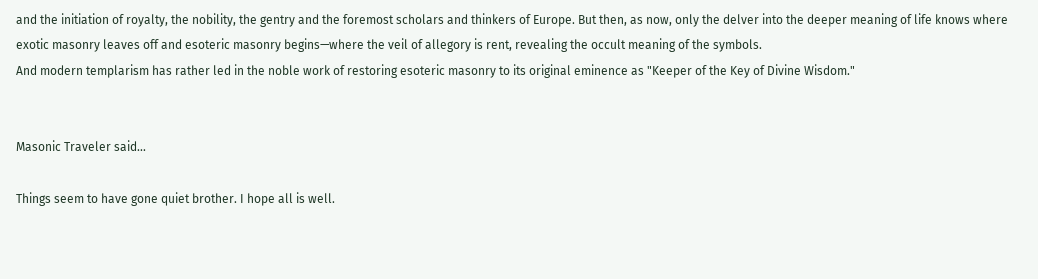and the initiation of royalty, the nobility, the gentry and the foremost scholars and thinkers of Europe. But then, as now, only the delver into the deeper meaning of life knows where exotic masonry leaves off and esoteric masonry begins—where the veil of allegory is rent, revealing the occult meaning of the symbols.
And modern templarism has rather led in the noble work of restoring esoteric masonry to its original eminence as "Keeper of the Key of Divine Wisdom."


Masonic Traveler said...

Things seem to have gone quiet brother. I hope all is well.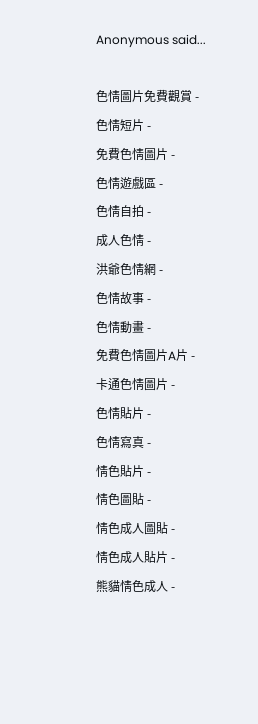Anonymous said...

色情圖片免費觀賞 -
色情短片 -
免費色情圖片 -
色情遊戲區 -
色情自拍 -
成人色情 -
洪爺色情網 -
色情故事 -
色情動畫 -
免費色情圖片A片 -
卡通色情圖片 -
色情貼片 -
色情寫真 -
情色貼片 -
情色圖貼 -
情色成人圖貼 -
情色成人貼片 -
熊貓情色成人 -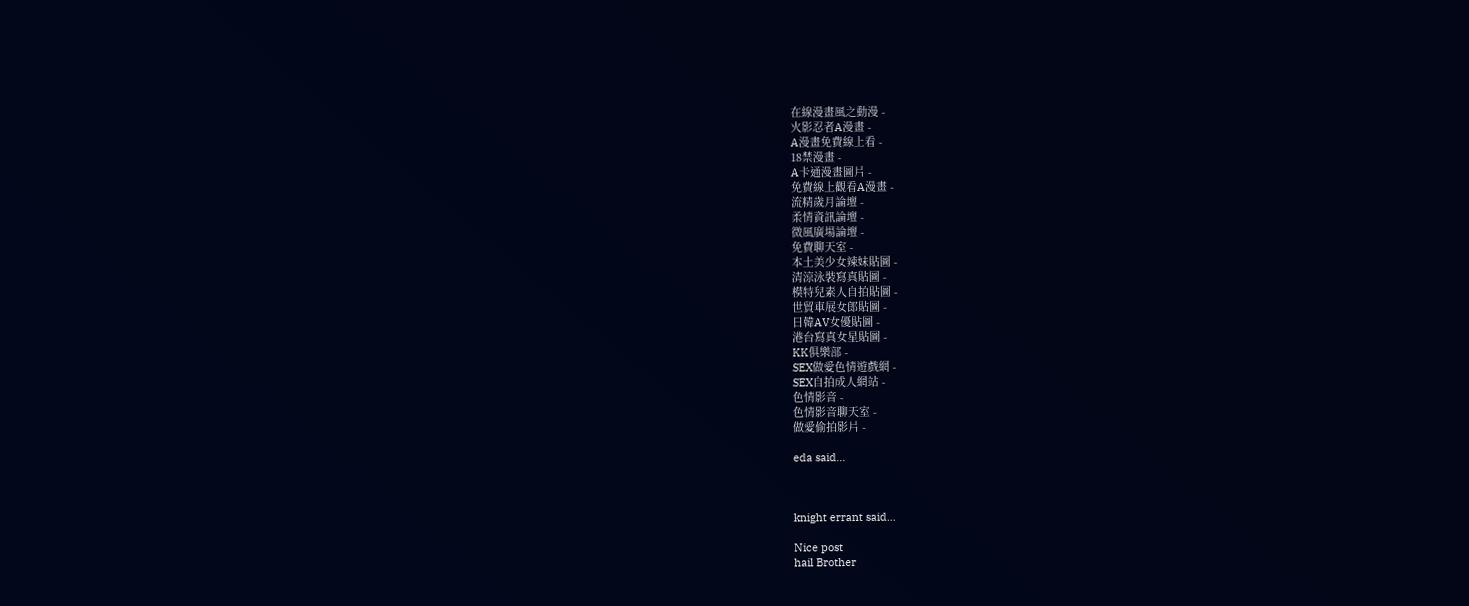在線漫畫風之動漫 -
火影忍者A漫畫 -
A漫畫免費線上看 -
18禁漫畫 -
A卡通漫畫圖片 -
免費線上觀看A漫畫 -
流精歲月論壇 -
柔情資訊論壇 -
微風廣場論壇 -
免費聊天室 -
本土美少女辣妹貼圖 -
清涼泳裝寫真貼圖 -
模特兒素人自拍貼圖 -
世貿車展女郎貼圖 -
日韓AV女優貼圖 -
港台寫真女星貼圖 -
KK俱樂部 -
SEX做愛色情遊戲網 -
SEX自拍成人網站 -
色情影音 -
色情影音聊天室 -
做愛偷拍影片 -

eda said...



knight errant said...

Nice post
hail Brother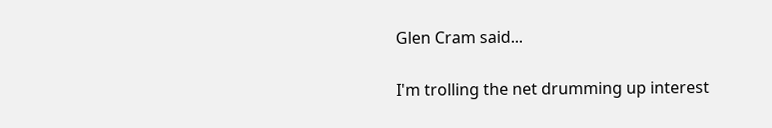Glen Cram said...

I'm trolling the net drumming up interest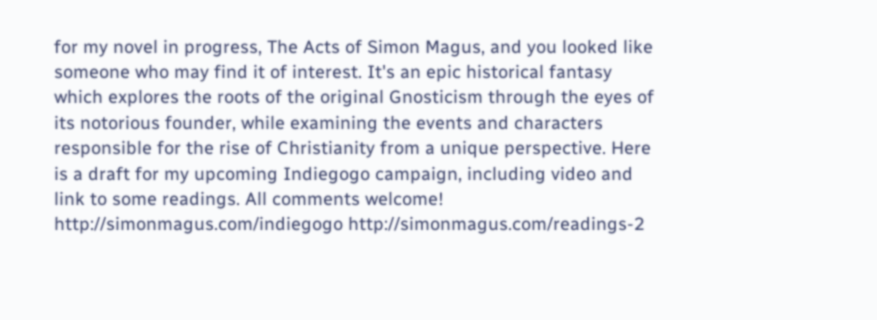for my novel in progress, The Acts of Simon Magus, and you looked like someone who may find it of interest. It's an epic historical fantasy which explores the roots of the original Gnosticism through the eyes of its notorious founder, while examining the events and characters responsible for the rise of Christianity from a unique perspective. Here is a draft for my upcoming Indiegogo campaign, including video and link to some readings. All comments welcome! http://simonmagus.com/indiegogo http://simonmagus.com/readings-2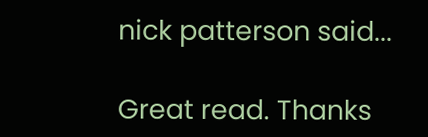nick patterson said...

Great read. Thanks